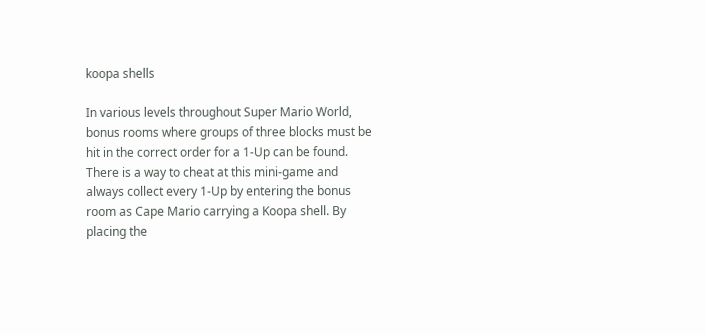koopa shells

In various levels throughout Super Mario World, bonus rooms where groups of three blocks must be hit in the correct order for a 1-Up can be found. There is a way to cheat at this mini-game and always collect every 1-Up by entering the bonus room as Cape Mario carrying a Koopa shell. By placing the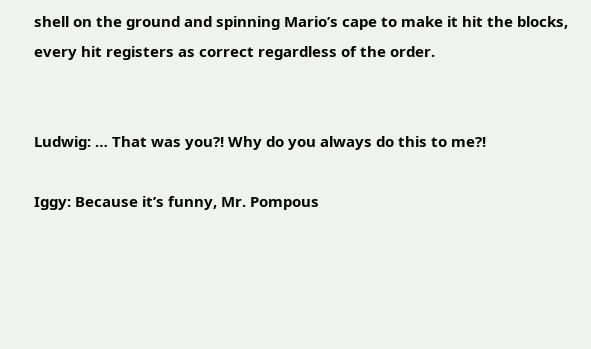shell on the ground and spinning Mario’s cape to make it hit the blocks, every hit registers as correct regardless of the order.


Ludwig: … That was you?! Why do you always do this to me?!

Iggy: Because it’s funny, Mr. Pompous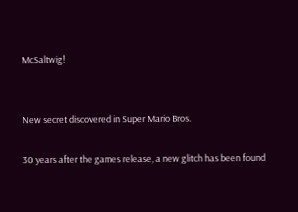McSaltwig!


New secret discovered in Super Mario Bros.

30 years after the games release, a new glitch has been found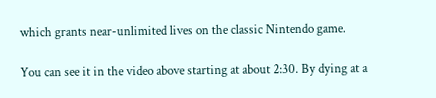which grants near-unlimited lives on the classic Nintendo game.

You can see it in the video above starting at about 2:30. By dying at a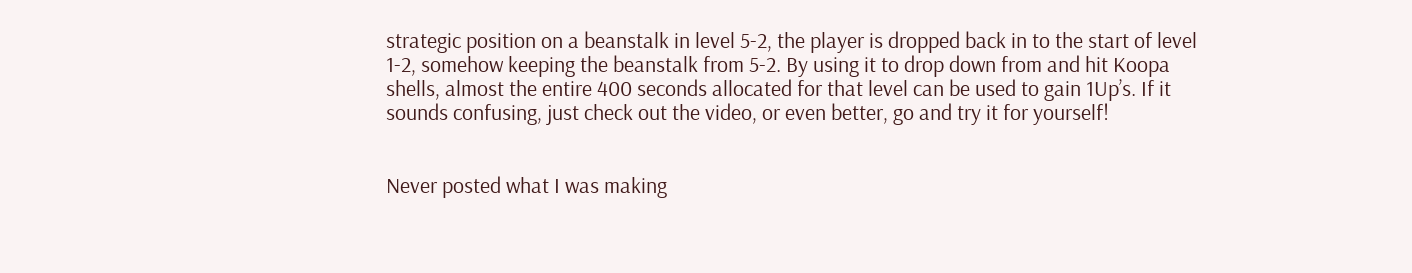strategic position on a beanstalk in level 5-2, the player is dropped back in to the start of level 1-2, somehow keeping the beanstalk from 5-2. By using it to drop down from and hit Koopa shells, almost the entire 400 seconds allocated for that level can be used to gain 1Up’s. If it sounds confusing, just check out the video, or even better, go and try it for yourself!


Never posted what I was making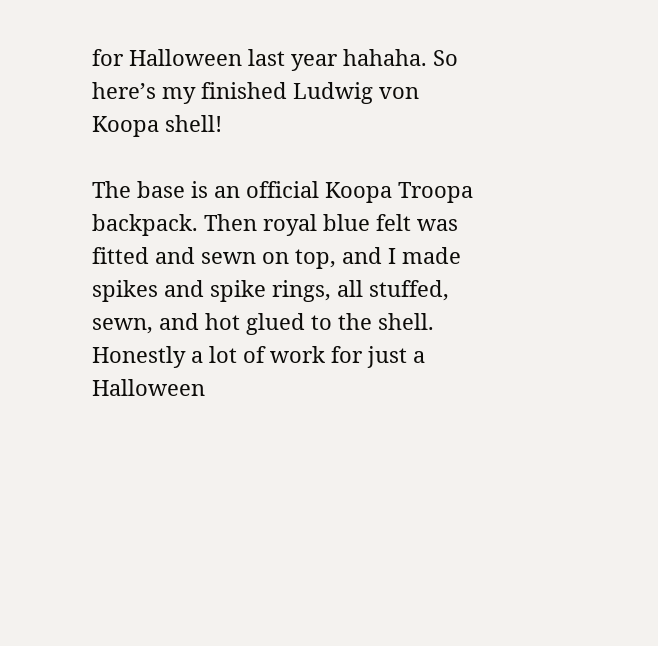for Halloween last year hahaha. So here’s my finished Ludwig von Koopa shell!

The base is an official Koopa Troopa backpack. Then royal blue felt was fitted and sewn on top, and I made spikes and spike rings, all stuffed, sewn, and hot glued to the shell. Honestly a lot of work for just a Halloween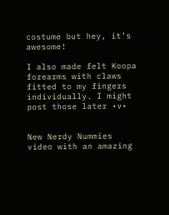costume but hey, it’s awesome!

I also made felt Koopa forearms with claws fitted to my fingers individually. I might post those later •v•


New Nerdy Nummies video with an amazing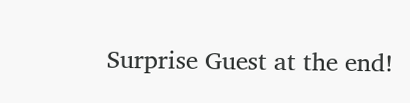Surprise Guest at the end!